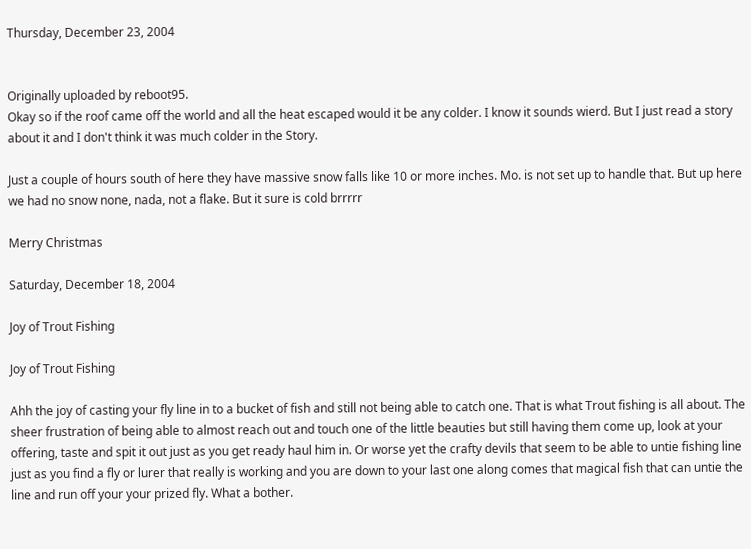Thursday, December 23, 2004


Originally uploaded by reboot95.
Okay so if the roof came off the world and all the heat escaped would it be any colder. I know it sounds wierd. But I just read a story about it and I don't think it was much colder in the Story.

Just a couple of hours south of here they have massive snow falls like 10 or more inches. Mo. is not set up to handle that. But up here we had no snow none, nada, not a flake. But it sure is cold brrrrr

Merry Christmas

Saturday, December 18, 2004

Joy of Trout Fishing

Joy of Trout Fishing

Ahh the joy of casting your fly line in to a bucket of fish and still not being able to catch one. That is what Trout fishing is all about. The sheer frustration of being able to almost reach out and touch one of the little beauties but still having them come up, look at your offering, taste and spit it out just as you get ready haul him in. Or worse yet the crafty devils that seem to be able to untie fishing line just as you find a fly or lurer that really is working and you are down to your last one along comes that magical fish that can untie the line and run off your your prized fly. What a bother.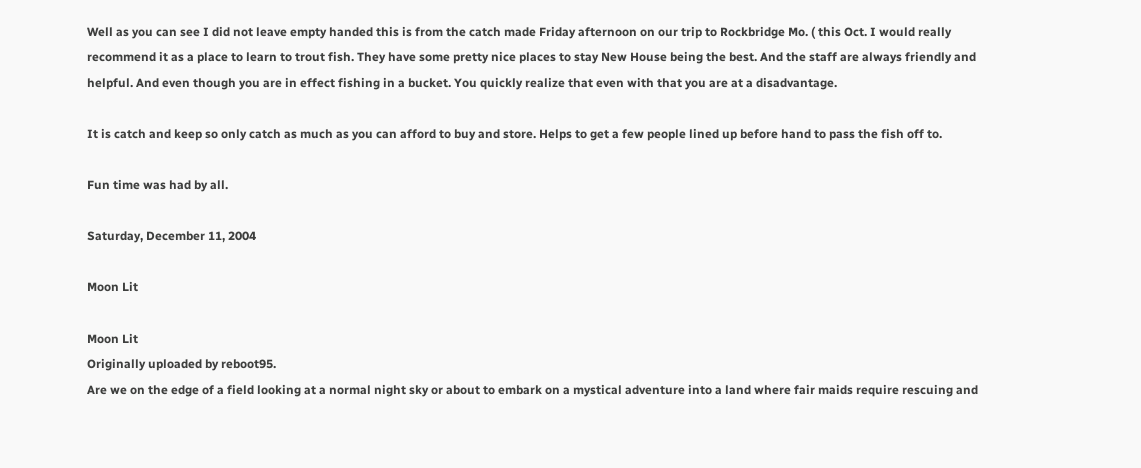Well as you can see I did not leave empty handed this is from the catch made Friday afternoon on our trip to Rockbridge Mo. ( this Oct. I would really recommend it as a place to learn to trout fish. They have some pretty nice places to stay New House being the best. And the staff are always friendly and helpful. And even though you are in effect fishing in a bucket. You quickly realize that even with that you are at a disadvantage.

It is catch and keep so only catch as much as you can afford to buy and store. Helps to get a few people lined up before hand to pass the fish off to.

Fun time was had by all.

Saturday, December 11, 2004

Moon Lit

Moon Lit
Originally uploaded by reboot95.
Are we on the edge of a field looking at a normal night sky or about to embark on a mystical adventure into a land where fair maids require rescuing and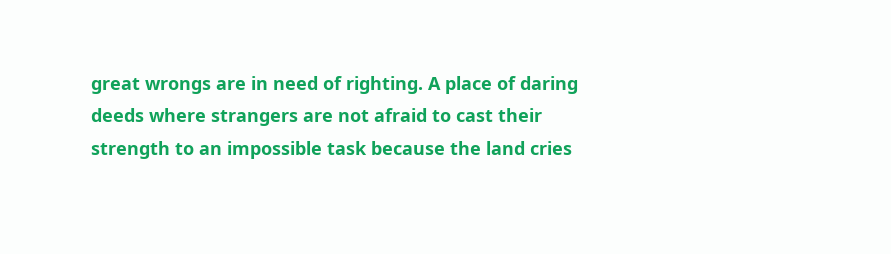great wrongs are in need of righting. A place of daring deeds where strangers are not afraid to cast their strength to an impossible task because the land cries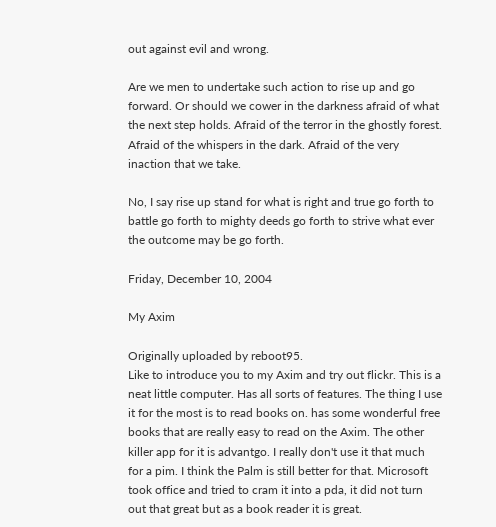out against evil and wrong.

Are we men to undertake such action to rise up and go forward. Or should we cower in the darkness afraid of what the next step holds. Afraid of the terror in the ghostly forest. Afraid of the whispers in the dark. Afraid of the very inaction that we take.

No, I say rise up stand for what is right and true go forth to battle go forth to mighty deeds go forth to strive what ever the outcome may be go forth.

Friday, December 10, 2004

My Axim

Originally uploaded by reboot95.
Like to introduce you to my Axim and try out flickr. This is a neat little computer. Has all sorts of features. The thing I use it for the most is to read books on. has some wonderful free books that are really easy to read on the Axim. The other killer app for it is advantgo. I really don't use it that much for a pim. I think the Palm is still better for that. Microsoft took office and tried to cram it into a pda, it did not turn out that great but as a book reader it is great.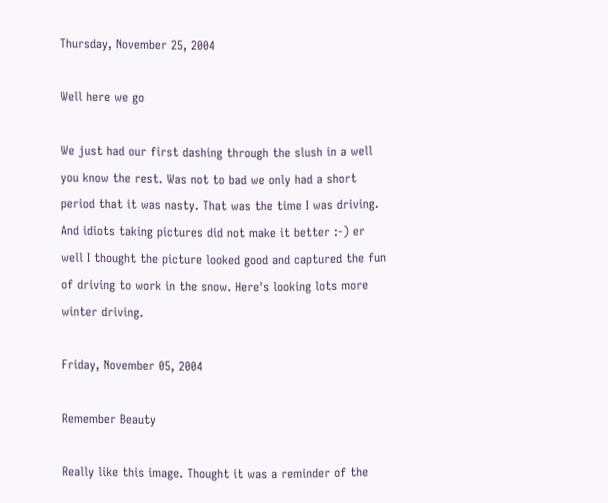Thursday, November 25, 2004

Well here we go

We just had our first dashing through the slush in a well you know the rest. Was not to bad we only had a short period that it was nasty. That was the time I was driving. And idiots taking pictures did not make it better :-) er well I thought the picture looked good and captured the fun of driving to work in the snow. Here's looking lots more winter driving.

Friday, November 05, 2004

Remember Beauty

Really like this image. Thought it was a reminder of the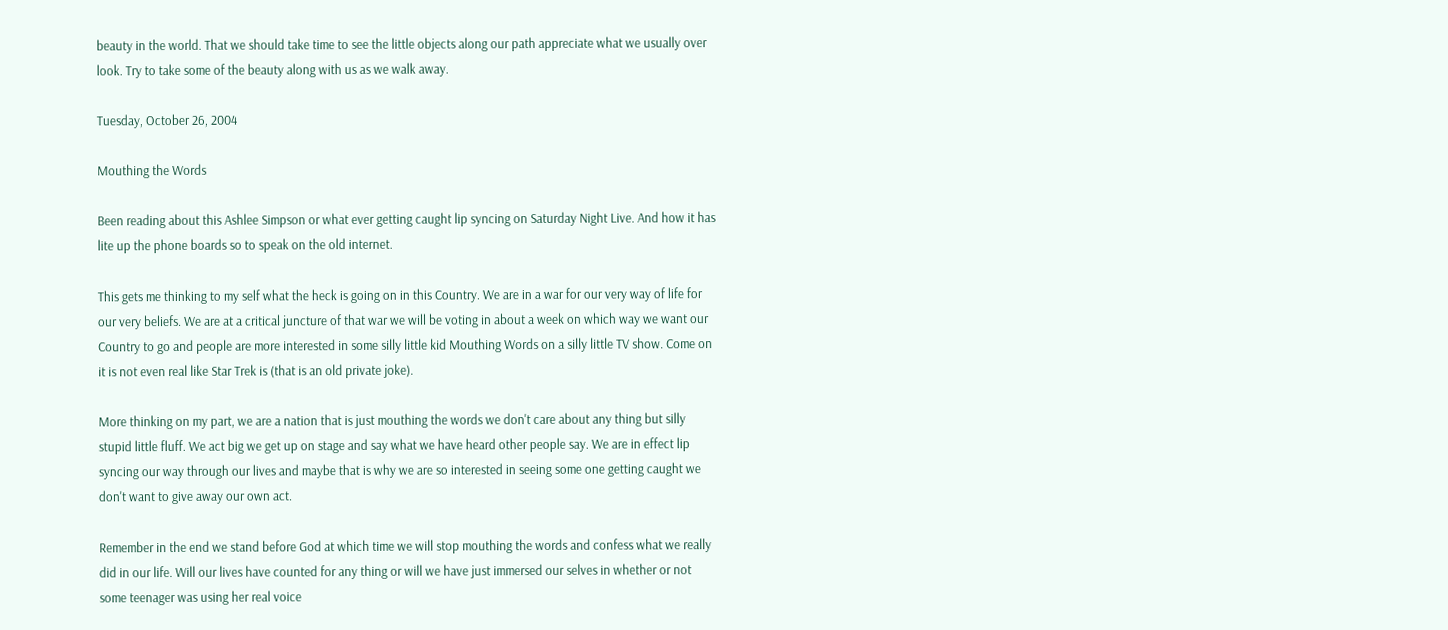beauty in the world. That we should take time to see the little objects along our path appreciate what we usually over look. Try to take some of the beauty along with us as we walk away.

Tuesday, October 26, 2004

Mouthing the Words

Been reading about this Ashlee Simpson or what ever getting caught lip syncing on Saturday Night Live. And how it has lite up the phone boards so to speak on the old internet.

This gets me thinking to my self what the heck is going on in this Country. We are in a war for our very way of life for our very beliefs. We are at a critical juncture of that war we will be voting in about a week on which way we want our Country to go and people are more interested in some silly little kid Mouthing Words on a silly little TV show. Come on it is not even real like Star Trek is (that is an old private joke).

More thinking on my part, we are a nation that is just mouthing the words we don't care about any thing but silly stupid little fluff. We act big we get up on stage and say what we have heard other people say. We are in effect lip syncing our way through our lives and maybe that is why we are so interested in seeing some one getting caught we don't want to give away our own act.

Remember in the end we stand before God at which time we will stop mouthing the words and confess what we really did in our life. Will our lives have counted for any thing or will we have just immersed our selves in whether or not some teenager was using her real voice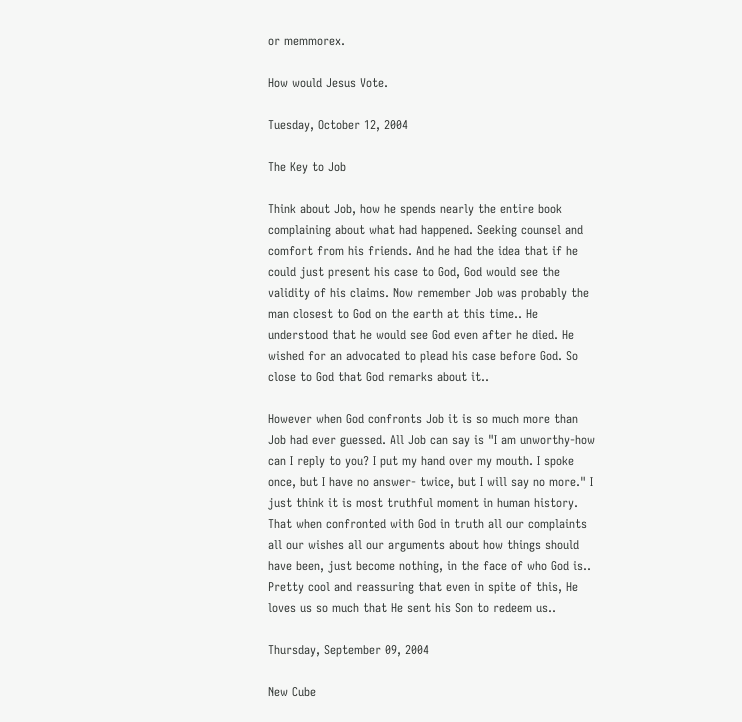or memmorex.

How would Jesus Vote.

Tuesday, October 12, 2004

The Key to Job

Think about Job, how he spends nearly the entire book complaining about what had happened. Seeking counsel and comfort from his friends. And he had the idea that if he could just present his case to God, God would see the validity of his claims. Now remember Job was probably the man closest to God on the earth at this time.. He understood that he would see God even after he died. He wished for an advocated to plead his case before God. So close to God that God remarks about it..

However when God confronts Job it is so much more than Job had ever guessed. All Job can say is "I am unworthy-how can I reply to you? I put my hand over my mouth. I spoke once, but I have no answer- twice, but I will say no more." I just think it is most truthful moment in human history. That when confronted with God in truth all our complaints all our wishes all our arguments about how things should have been, just become nothing, in the face of who God is.. Pretty cool and reassuring that even in spite of this, He loves us so much that He sent his Son to redeem us..

Thursday, September 09, 2004

New Cube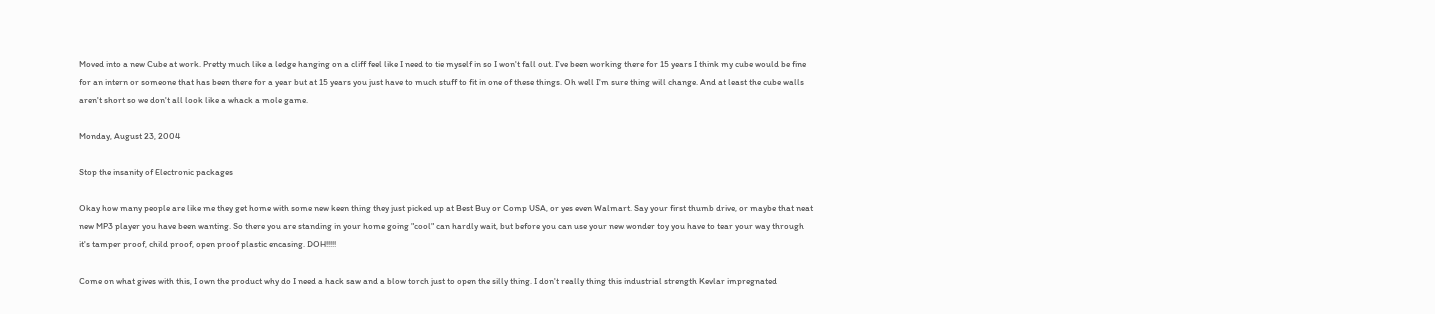Moved into a new Cube at work. Pretty much like a ledge hanging on a cliff feel like I need to tie myself in so I won't fall out. I've been working there for 15 years I think my cube would be fine for an intern or someone that has been there for a year but at 15 years you just have to much stuff to fit in one of these things. Oh well I'm sure thing will change. And at least the cube walls aren't short so we don't all look like a whack a mole game.

Monday, August 23, 2004

Stop the insanity of Electronic packages

Okay how many people are like me they get home with some new keen thing they just picked up at Best Buy or Comp USA, or yes even Walmart. Say your first thumb drive, or maybe that neat new MP3 player you have been wanting. So there you are standing in your home going "cool" can hardly wait, but before you can use your new wonder toy you have to tear your way through it's tamper proof, child proof, open proof plastic encasing. DOH!!!!!

Come on what gives with this, I own the product why do I need a hack saw and a blow torch just to open the silly thing. I don't really thing this industrial strength Kevlar impregnated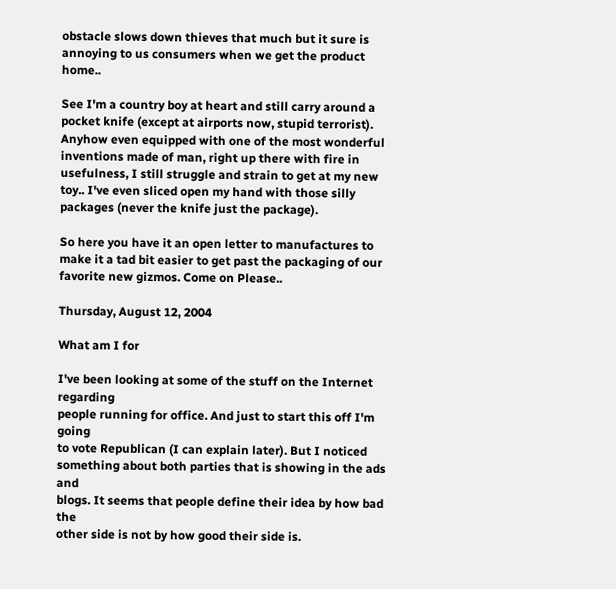obstacle slows down thieves that much but it sure is annoying to us consumers when we get the product home..

See I'm a country boy at heart and still carry around a pocket knife (except at airports now, stupid terrorist). Anyhow even equipped with one of the most wonderful inventions made of man, right up there with fire in usefulness, I still struggle and strain to get at my new toy.. I've even sliced open my hand with those silly packages (never the knife just the package).

So here you have it an open letter to manufactures to make it a tad bit easier to get past the packaging of our favorite new gizmos. Come on Please..

Thursday, August 12, 2004

What am I for

I've been looking at some of the stuff on the Internet regarding
people running for office. And just to start this off I'm going
to vote Republican (I can explain later). But I noticed
something about both parties that is showing in the ads and
blogs. It seems that people define their idea by how bad the
other side is not by how good their side is.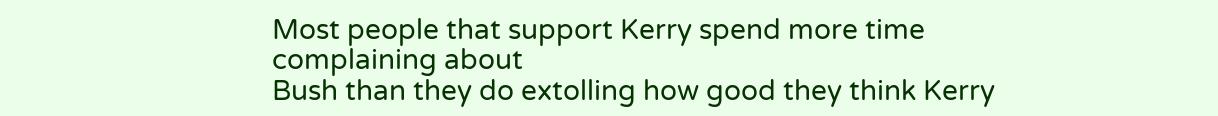Most people that support Kerry spend more time complaining about
Bush than they do extolling how good they think Kerry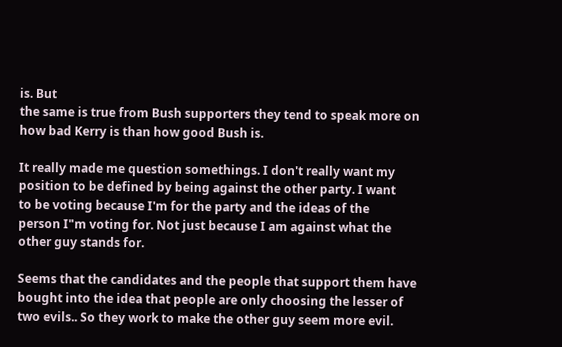is. But
the same is true from Bush supporters they tend to speak more on
how bad Kerry is than how good Bush is.

It really made me question somethings. I don't really want my
position to be defined by being against the other party. I want
to be voting because I'm for the party and the ideas of the
person I"m voting for. Not just because I am against what the
other guy stands for.

Seems that the candidates and the people that support them have
bought into the idea that people are only choosing the lesser of
two evils.. So they work to make the other guy seem more evil.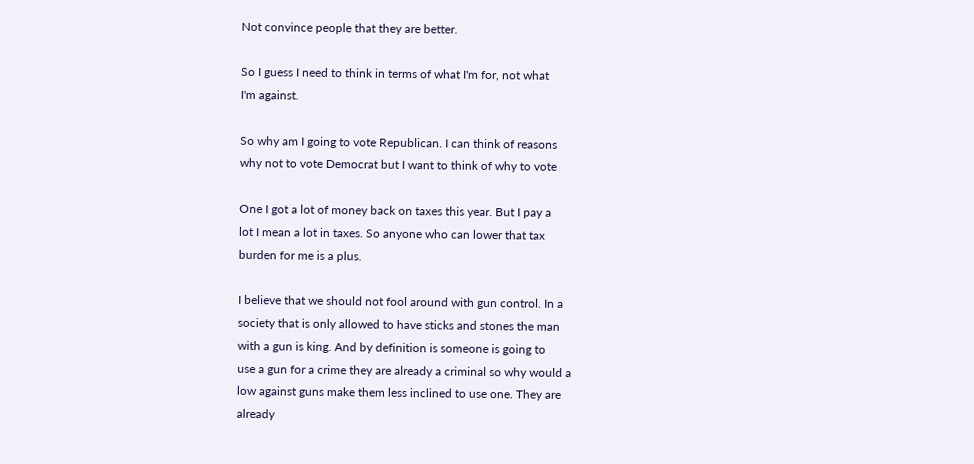Not convince people that they are better.

So I guess I need to think in terms of what I'm for, not what
I'm against.

So why am I going to vote Republican. I can think of reasons
why not to vote Democrat but I want to think of why to vote

One I got a lot of money back on taxes this year. But I pay a
lot I mean a lot in taxes. So anyone who can lower that tax
burden for me is a plus.

I believe that we should not fool around with gun control. In a
society that is only allowed to have sticks and stones the man
with a gun is king. And by definition is someone is going to
use a gun for a crime they are already a criminal so why would a
low against guns make them less inclined to use one. They are
already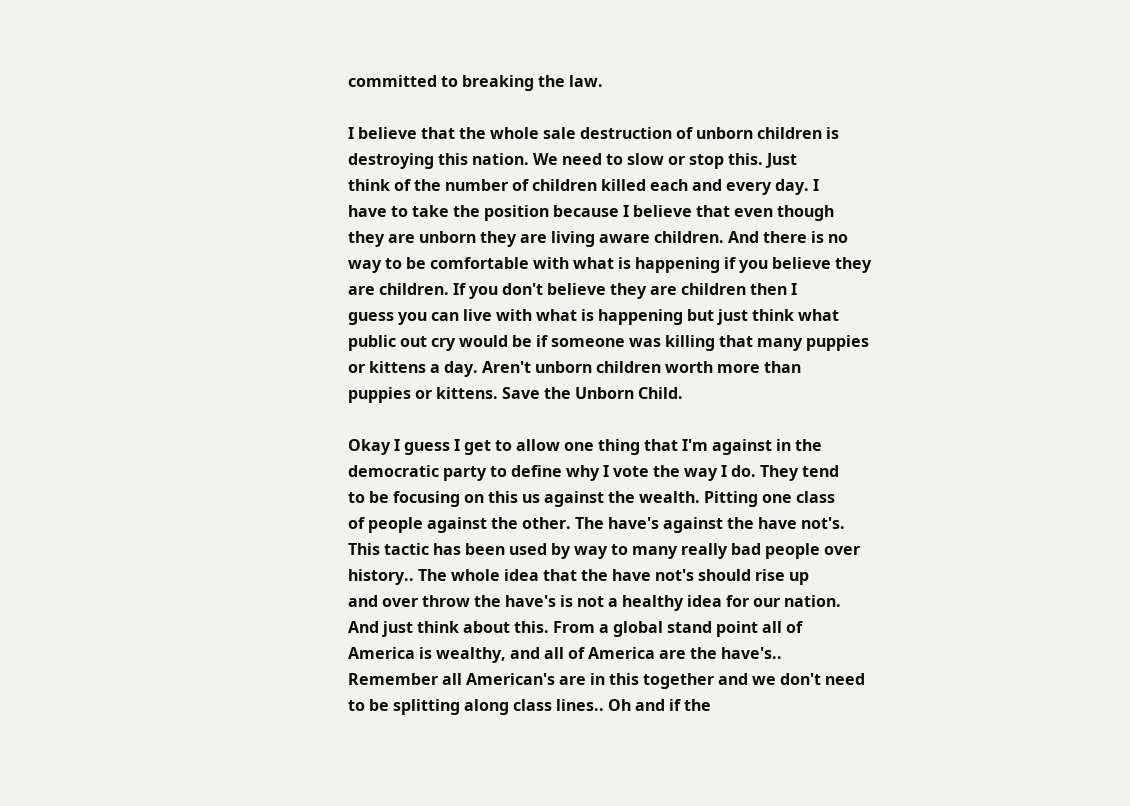committed to breaking the law.

I believe that the whole sale destruction of unborn children is
destroying this nation. We need to slow or stop this. Just
think of the number of children killed each and every day. I
have to take the position because I believe that even though
they are unborn they are living aware children. And there is no
way to be comfortable with what is happening if you believe they
are children. If you don't believe they are children then I
guess you can live with what is happening but just think what
public out cry would be if someone was killing that many puppies
or kittens a day. Aren't unborn children worth more than
puppies or kittens. Save the Unborn Child.

Okay I guess I get to allow one thing that I'm against in the
democratic party to define why I vote the way I do. They tend
to be focusing on this us against the wealth. Pitting one class
of people against the other. The have's against the have not's.
This tactic has been used by way to many really bad people over
history.. The whole idea that the have not's should rise up
and over throw the have's is not a healthy idea for our nation.
And just think about this. From a global stand point all of
America is wealthy, and all of America are the have's..
Remember all American's are in this together and we don't need
to be splitting along class lines.. Oh and if the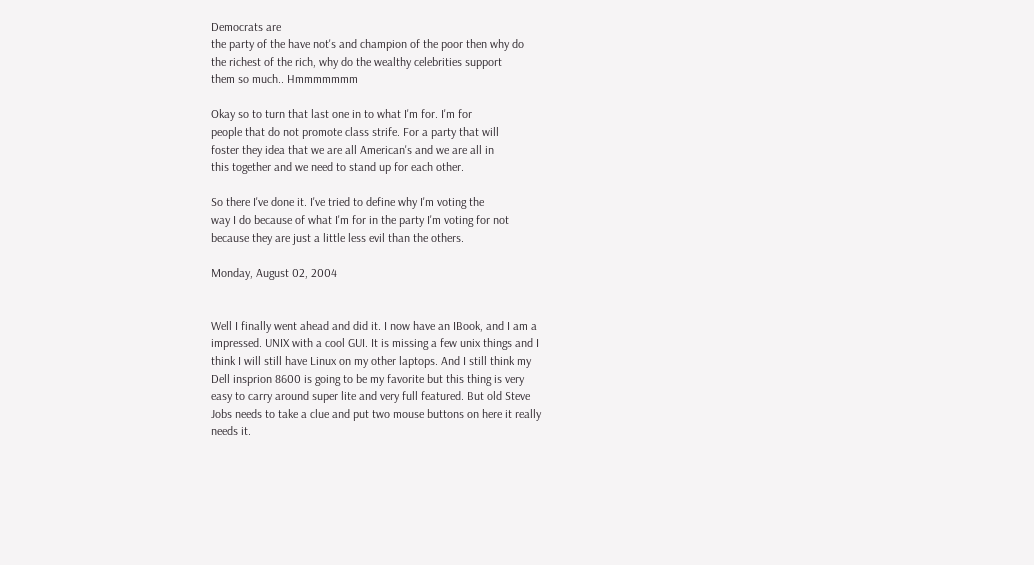Democrats are
the party of the have not's and champion of the poor then why do
the richest of the rich, why do the wealthy celebrities support
them so much.. Hmmmmmmm

Okay so to turn that last one in to what I'm for. I'm for
people that do not promote class strife. For a party that will
foster they idea that we are all American's and we are all in
this together and we need to stand up for each other.

So there I've done it. I've tried to define why I'm voting the
way I do because of what I'm for in the party I'm voting for not
because they are just a little less evil than the others.

Monday, August 02, 2004


Well I finally went ahead and did it. I now have an IBook, and I am a
impressed. UNIX with a cool GUI. It is missing a few unix things and I
think I will still have Linux on my other laptops. And I still think my
Dell insprion 8600 is going to be my favorite but this thing is very
easy to carry around super lite and very full featured. But old Steve
Jobs needs to take a clue and put two mouse buttons on here it really
needs it.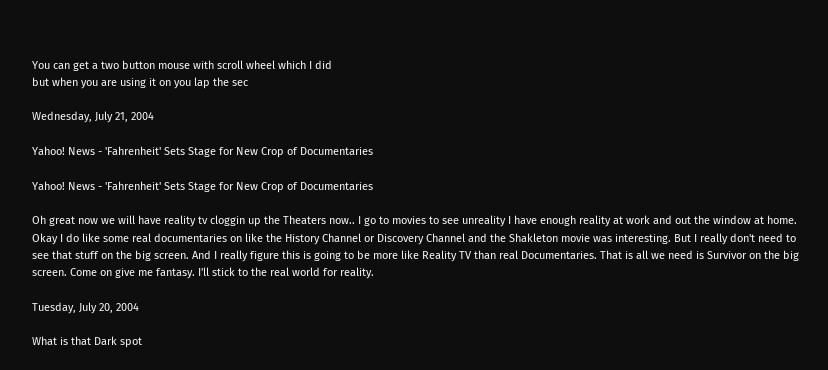You can get a two button mouse with scroll wheel which I did
but when you are using it on you lap the sec

Wednesday, July 21, 2004

Yahoo! News - 'Fahrenheit' Sets Stage for New Crop of Documentaries

Yahoo! News - 'Fahrenheit' Sets Stage for New Crop of Documentaries

Oh great now we will have reality tv cloggin up the Theaters now.. I go to movies to see unreality I have enough reality at work and out the window at home. Okay I do like some real documentaries on like the History Channel or Discovery Channel and the Shakleton movie was interesting. But I really don't need to see that stuff on the big screen. And I really figure this is going to be more like Reality TV than real Documentaries. That is all we need is Survivor on the big screen. Come on give me fantasy. I'll stick to the real world for reality.

Tuesday, July 20, 2004

What is that Dark spot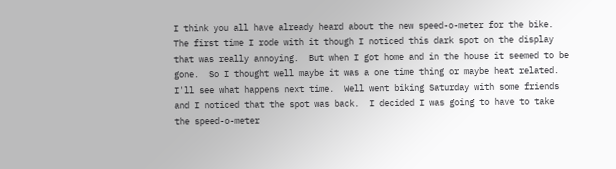I think you all have already heard about the new speed-o-meter for the bike.  The first time I rode with it though I noticed this dark spot on the display that was really annoying.  But when I got home and in the house it seemed to be gone.  So I thought well maybe it was a one time thing or maybe heat related.  I'll see what happens next time.  Well went biking Saturday with some friends and I noticed that the spot was back.  I decided I was going to have to take the speed-o-meter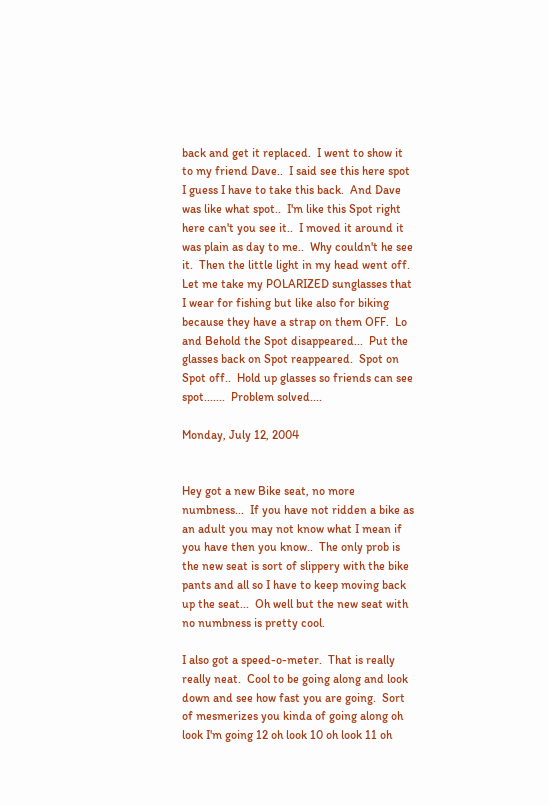back and get it replaced.  I went to show it to my friend Dave..  I said see this here spot I guess I have to take this back.  And Dave was like what spot..  I'm like this Spot right here can't you see it..  I moved it around it was plain as day to me..  Why couldn't he see it.  Then the little light in my head went off.  Let me take my POLARIZED sunglasses that I wear for fishing but like also for biking because they have a strap on them OFF.  Lo and Behold the Spot disappeared...  Put the glasses back on Spot reappeared.  Spot on Spot off..  Hold up glasses so friends can see spot.......  Problem solved....

Monday, July 12, 2004


Hey got a new Bike seat, no more numbness...  If you have not ridden a bike as an adult you may not know what I mean if you have then you know..  The only prob is the new seat is sort of slippery with the bike pants and all so I have to keep moving back up the seat...  Oh well but the new seat with no numbness is pretty cool.

I also got a speed-o-meter.  That is really really neat.  Cool to be going along and look down and see how fast you are going.  Sort of mesmerizes you kinda of going along oh look I'm going 12 oh look 10 oh look 11 oh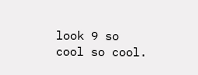look 9 so cool so cool.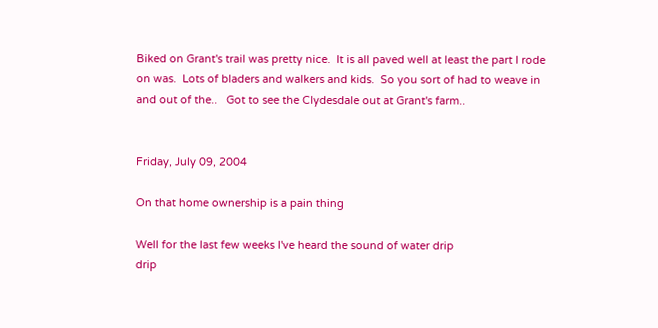Biked on Grant's trail was pretty nice.  It is all paved well at least the part I rode on was.  Lots of bladers and walkers and kids.  So you sort of had to weave in and out of the..   Got to see the Clydesdale out at Grant's farm..


Friday, July 09, 2004

On that home ownership is a pain thing

Well for the last few weeks I've heard the sound of water drip
drip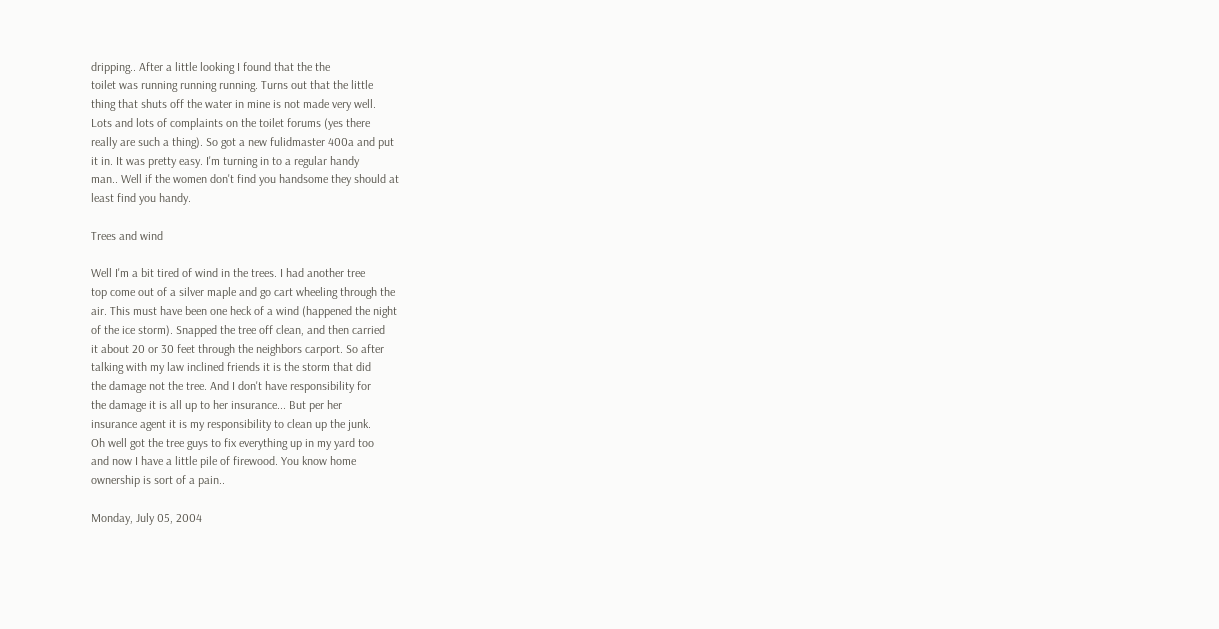dripping.. After a little looking I found that the the
toilet was running running running. Turns out that the little
thing that shuts off the water in mine is not made very well.
Lots and lots of complaints on the toilet forums (yes there
really are such a thing). So got a new fulidmaster 400a and put
it in. It was pretty easy. I'm turning in to a regular handy
man.. Well if the women don't find you handsome they should at
least find you handy.

Trees and wind

Well I'm a bit tired of wind in the trees. I had another tree
top come out of a silver maple and go cart wheeling through the
air. This must have been one heck of a wind (happened the night
of the ice storm). Snapped the tree off clean, and then carried
it about 20 or 30 feet through the neighbors carport. So after
talking with my law inclined friends it is the storm that did
the damage not the tree. And I don't have responsibility for
the damage it is all up to her insurance... But per her
insurance agent it is my responsibility to clean up the junk.
Oh well got the tree guys to fix everything up in my yard too
and now I have a little pile of firewood. You know home
ownership is sort of a pain..

Monday, July 05, 2004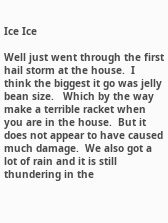Ice Ice

Well just went through the first hail storm at the house.  I think the biggest it go was jelly bean size.   Which by the way make a terrible racket when you are in the house.  But it does not appear to have caused much damage.  We also got a lot of rain and it is still thundering in the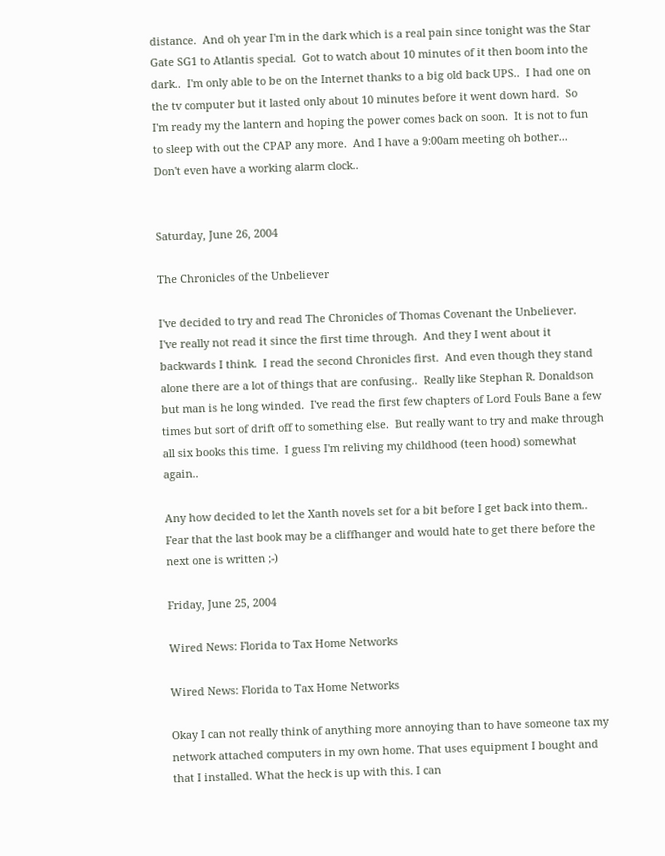distance.  And oh year I'm in the dark which is a real pain since tonight was the Star Gate SG1 to Atlantis special.  Got to watch about 10 minutes of it then boom into the dark..  I'm only able to be on the Internet thanks to a big old back UPS..  I had one on the tv computer but it lasted only about 10 minutes before it went down hard.  So I'm ready my the lantern and hoping the power comes back on soon.  It is not to fun to sleep with out the CPAP any more.  And I have a 9:00am meeting oh bother...  Don't even have a working alarm clock..


Saturday, June 26, 2004

The Chronicles of the Unbeliever

I've decided to try and read The Chronicles of Thomas Covenant the Unbeliever.   I've really not read it since the first time through.  And they I went about it backwards I think.  I read the second Chronicles first.  And even though they stand alone there are a lot of things that are confusing..  Really like Stephan R. Donaldson but man is he long winded.  I've read the first few chapters of Lord Fouls Bane a few times but sort of drift off to something else.  But really want to try and make through all six books this time.  I guess I'm reliving my childhood (teen hood) somewhat again..

Any how decided to let the Xanth novels set for a bit before I get back into them..  Fear that the last book may be a cliffhanger and would hate to get there before the next one is written ;-)

Friday, June 25, 2004

Wired News: Florida to Tax Home Networks

Wired News: Florida to Tax Home Networks

Okay I can not really think of anything more annoying than to have someone tax my network attached computers in my own home. That uses equipment I bought and that I installed. What the heck is up with this. I can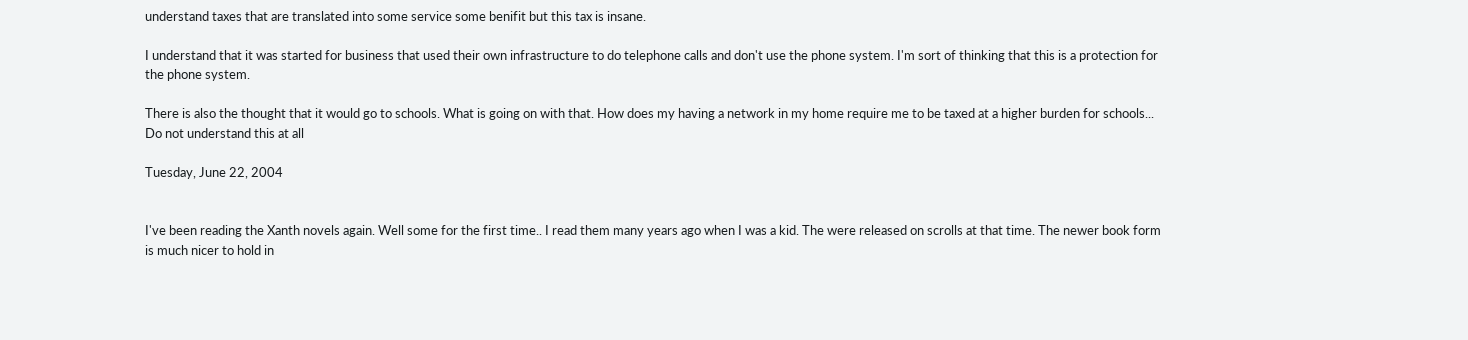understand taxes that are translated into some service some benifit but this tax is insane.

I understand that it was started for business that used their own infrastructure to do telephone calls and don't use the phone system. I'm sort of thinking that this is a protection for the phone system.

There is also the thought that it would go to schools. What is going on with that. How does my having a network in my home require me to be taxed at a higher burden for schools... Do not understand this at all

Tuesday, June 22, 2004


I've been reading the Xanth novels again. Well some for the first time.. I read them many years ago when I was a kid. The were released on scrolls at that time. The newer book form is much nicer to hold in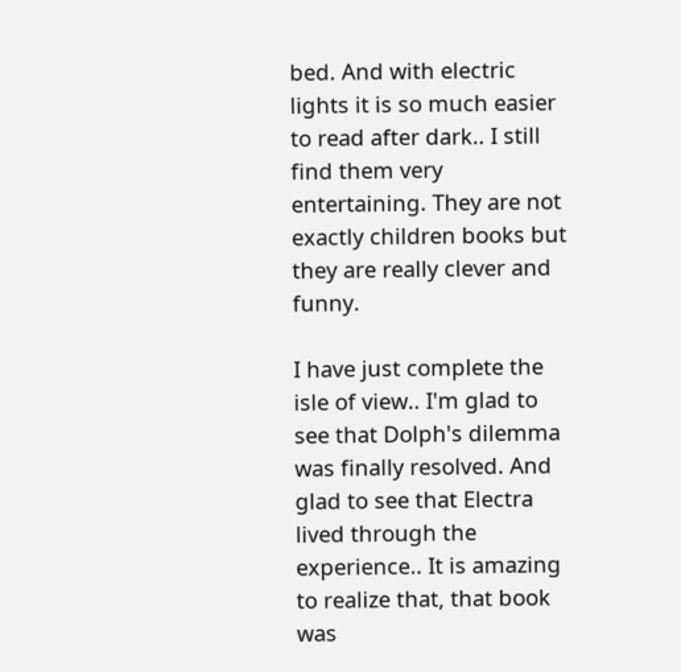bed. And with electric lights it is so much easier to read after dark.. I still find them very entertaining. They are not exactly children books but they are really clever and funny.

I have just complete the isle of view.. I'm glad to see that Dolph's dilemma was finally resolved. And glad to see that Electra lived through the experience.. It is amazing to realize that, that book was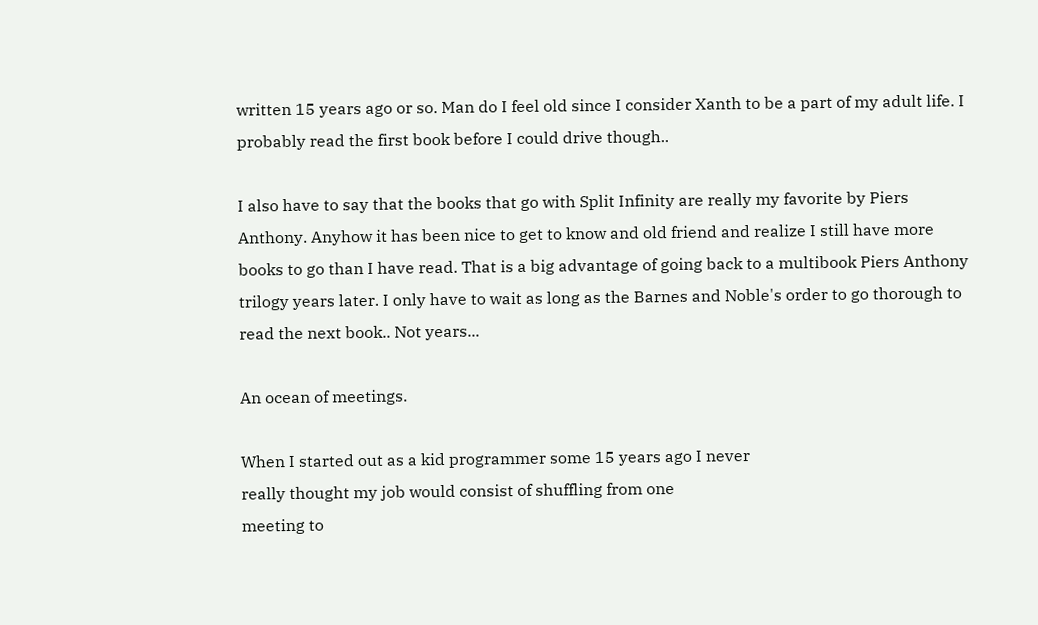written 15 years ago or so. Man do I feel old since I consider Xanth to be a part of my adult life. I probably read the first book before I could drive though..

I also have to say that the books that go with Split Infinity are really my favorite by Piers Anthony. Anyhow it has been nice to get to know and old friend and realize I still have more books to go than I have read. That is a big advantage of going back to a multibook Piers Anthony trilogy years later. I only have to wait as long as the Barnes and Noble's order to go thorough to read the next book.. Not years...

An ocean of meetings.

When I started out as a kid programmer some 15 years ago I never
really thought my job would consist of shuffling from one
meeting to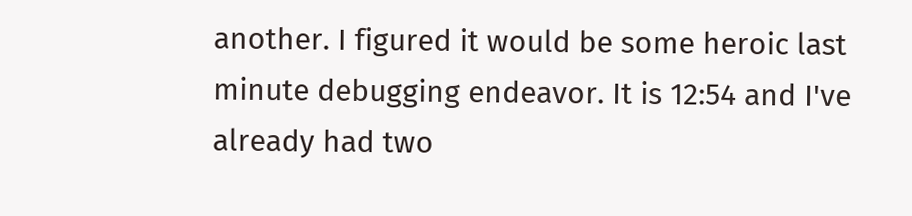another. I figured it would be some heroic last
minute debugging endeavor. It is 12:54 and I've already had two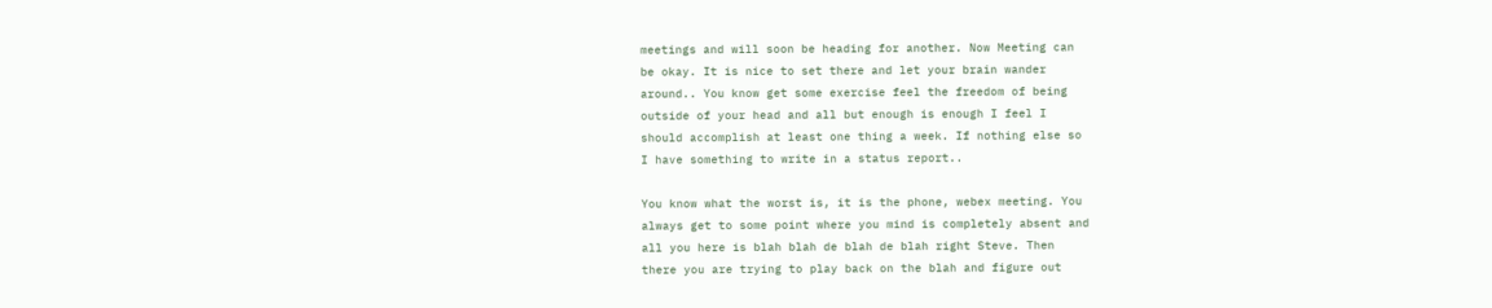meetings and will soon be heading for another. Now Meeting can
be okay. It is nice to set there and let your brain wander
around.. You know get some exercise feel the freedom of being
outside of your head and all but enough is enough I feel I
should accomplish at least one thing a week. If nothing else so
I have something to write in a status report..

You know what the worst is, it is the phone, webex meeting. You
always get to some point where you mind is completely absent and
all you here is blah blah de blah de blah right Steve. Then
there you are trying to play back on the blah and figure out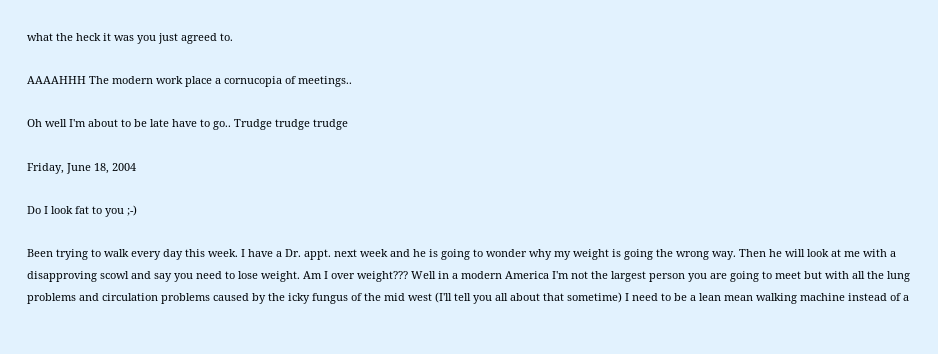what the heck it was you just agreed to.

AAAAHHH The modern work place a cornucopia of meetings..

Oh well I'm about to be late have to go.. Trudge trudge trudge

Friday, June 18, 2004

Do I look fat to you ;-)

Been trying to walk every day this week. I have a Dr. appt. next week and he is going to wonder why my weight is going the wrong way. Then he will look at me with a disapproving scowl and say you need to lose weight. Am I over weight??? Well in a modern America I'm not the largest person you are going to meet but with all the lung problems and circulation problems caused by the icky fungus of the mid west (I'll tell you all about that sometime) I need to be a lean mean walking machine instead of a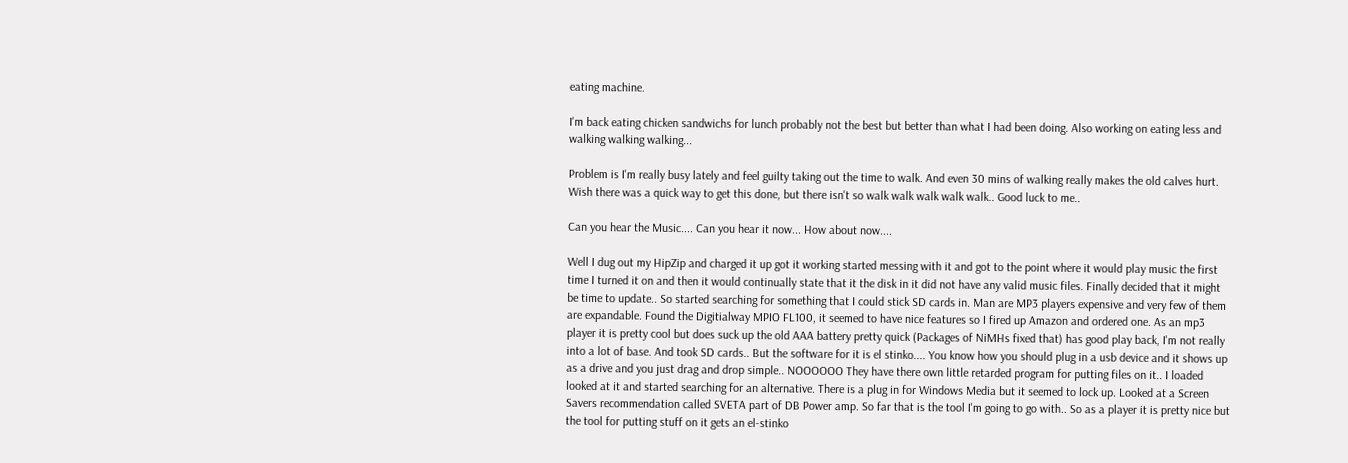eating machine.

I'm back eating chicken sandwichs for lunch probably not the best but better than what I had been doing. Also working on eating less and walking walking walking...

Problem is I'm really busy lately and feel guilty taking out the time to walk. And even 30 mins of walking really makes the old calves hurt. Wish there was a quick way to get this done, but there isn't so walk walk walk walk walk.. Good luck to me..

Can you hear the Music.... Can you hear it now... How about now....

Well I dug out my HipZip and charged it up got it working started messing with it and got to the point where it would play music the first time I turned it on and then it would continually state that it the disk in it did not have any valid music files. Finally decided that it might be time to update.. So started searching for something that I could stick SD cards in. Man are MP3 players expensive and very few of them are expandable. Found the Digitialway MPIO FL100, it seemed to have nice features so I fired up Amazon and ordered one. As an mp3 player it is pretty cool but does suck up the old AAA battery pretty quick (Packages of NiMHs fixed that) has good play back, I'm not really into a lot of base. And took SD cards.. But the software for it is el stinko.... You know how you should plug in a usb device and it shows up as a drive and you just drag and drop simple.. NOOOOOO They have there own little retarded program for putting files on it.. I loaded looked at it and started searching for an alternative. There is a plug in for Windows Media but it seemed to lock up. Looked at a Screen Savers recommendation called SVETA part of DB Power amp. So far that is the tool I'm going to go with.. So as a player it is pretty nice but the tool for putting stuff on it gets an el-stinko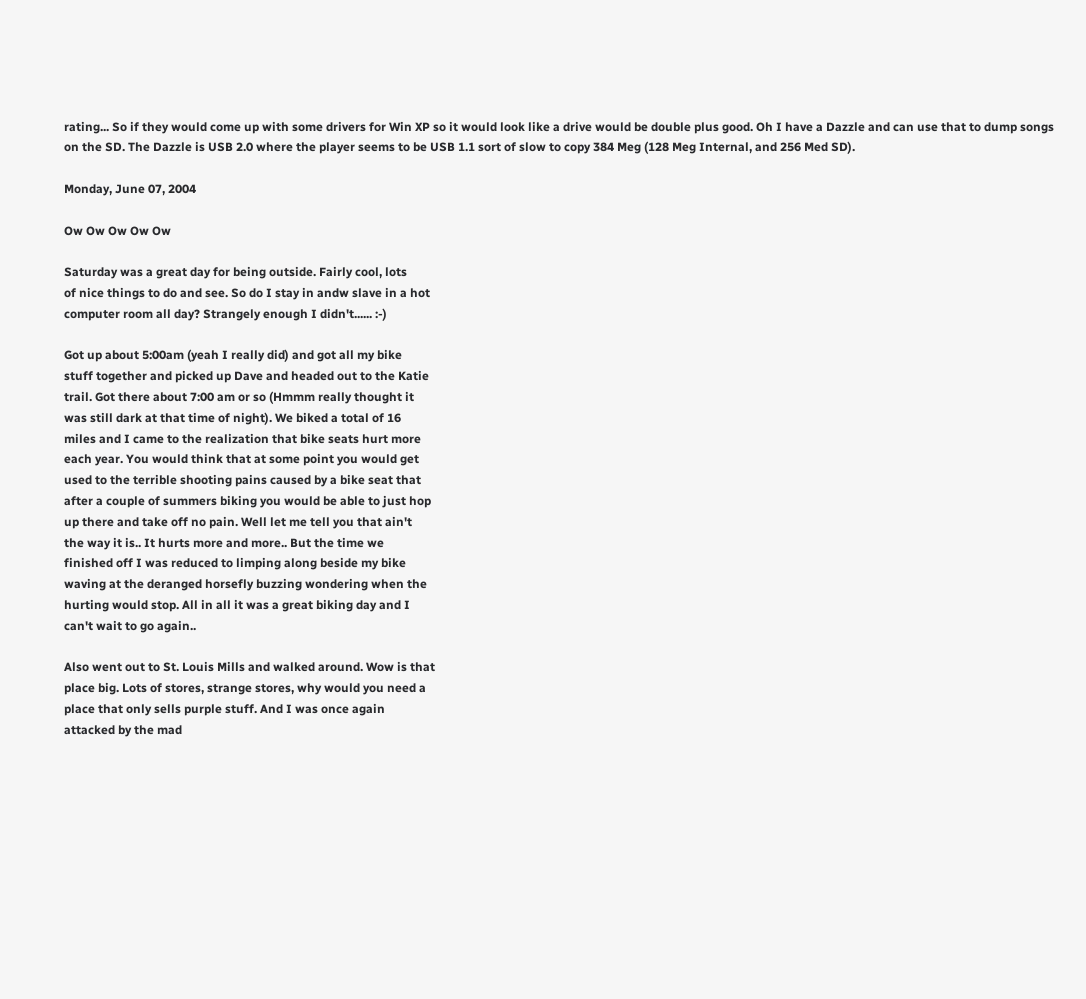rating... So if they would come up with some drivers for Win XP so it would look like a drive would be double plus good. Oh I have a Dazzle and can use that to dump songs on the SD. The Dazzle is USB 2.0 where the player seems to be USB 1.1 sort of slow to copy 384 Meg (128 Meg Internal, and 256 Med SD).

Monday, June 07, 2004

Ow Ow Ow Ow Ow

Saturday was a great day for being outside. Fairly cool, lots
of nice things to do and see. So do I stay in andw slave in a hot
computer room all day? Strangely enough I didn't...... :-)

Got up about 5:00am (yeah I really did) and got all my bike
stuff together and picked up Dave and headed out to the Katie
trail. Got there about 7:00 am or so (Hmmm really thought it
was still dark at that time of night). We biked a total of 16
miles and I came to the realization that bike seats hurt more
each year. You would think that at some point you would get
used to the terrible shooting pains caused by a bike seat that
after a couple of summers biking you would be able to just hop
up there and take off no pain. Well let me tell you that ain't
the way it is.. It hurts more and more.. But the time we
finished off I was reduced to limping along beside my bike
waving at the deranged horsefly buzzing wondering when the
hurting would stop. All in all it was a great biking day and I
can't wait to go again..

Also went out to St. Louis Mills and walked around. Wow is that
place big. Lots of stores, strange stores, why would you need a
place that only sells purple stuff. And I was once again
attacked by the mad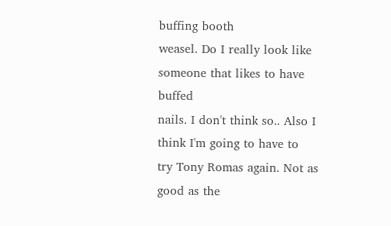buffing booth
weasel. Do I really look like someone that likes to have buffed
nails. I don't think so.. Also I think I'm going to have to
try Tony Romas again. Not as good as the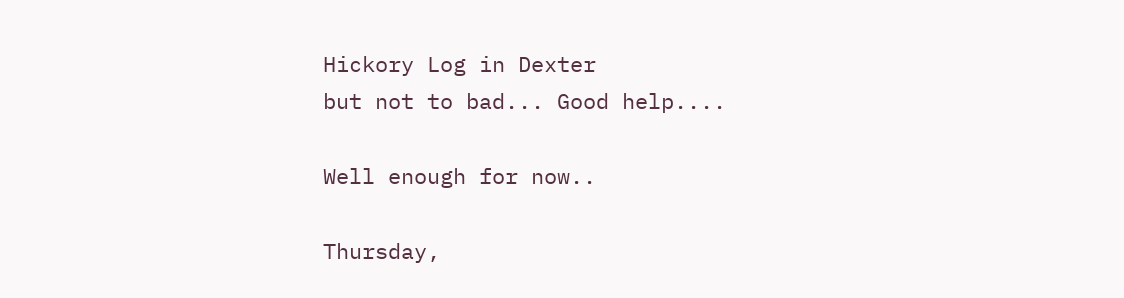Hickory Log in Dexter
but not to bad... Good help....

Well enough for now..

Thursday,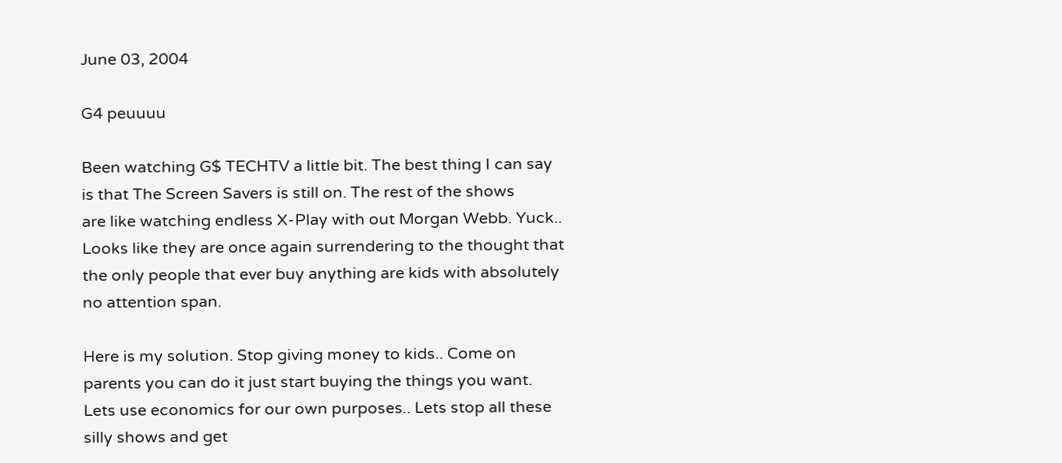June 03, 2004

G4 peuuuu

Been watching G$ TECHTV a little bit. The best thing I can say
is that The Screen Savers is still on. The rest of the shows
are like watching endless X-Play with out Morgan Webb. Yuck..
Looks like they are once again surrendering to the thought that
the only people that ever buy anything are kids with absolutely
no attention span.

Here is my solution. Stop giving money to kids.. Come on
parents you can do it just start buying the things you want.
Lets use economics for our own purposes.. Lets stop all these
silly shows and get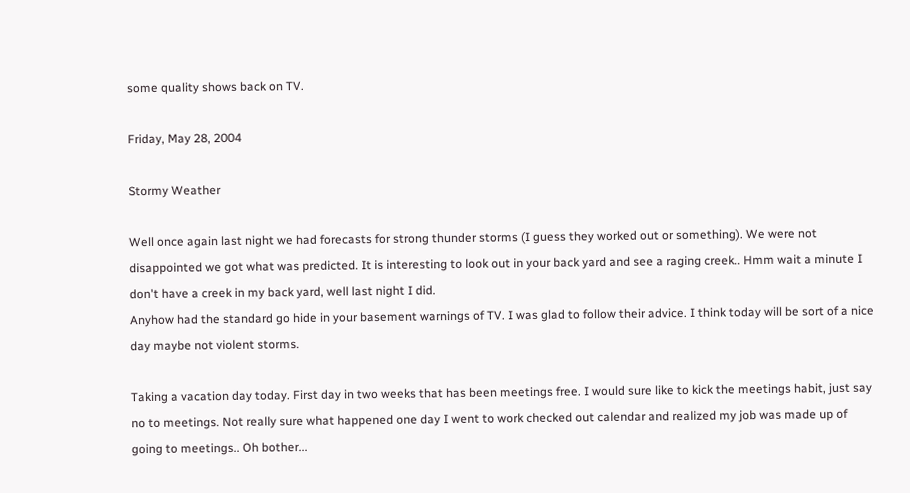some quality shows back on TV.

Friday, May 28, 2004

Stormy Weather

Well once again last night we had forecasts for strong thunder storms (I guess they worked out or something). We were not disappointed we got what was predicted. It is interesting to look out in your back yard and see a raging creek.. Hmm wait a minute I don't have a creek in my back yard, well last night I did.
Anyhow had the standard go hide in your basement warnings of TV. I was glad to follow their advice. I think today will be sort of a nice day maybe not violent storms.

Taking a vacation day today. First day in two weeks that has been meetings free. I would sure like to kick the meetings habit, just say no to meetings. Not really sure what happened one day I went to work checked out calendar and realized my job was made up of going to meetings.. Oh bother...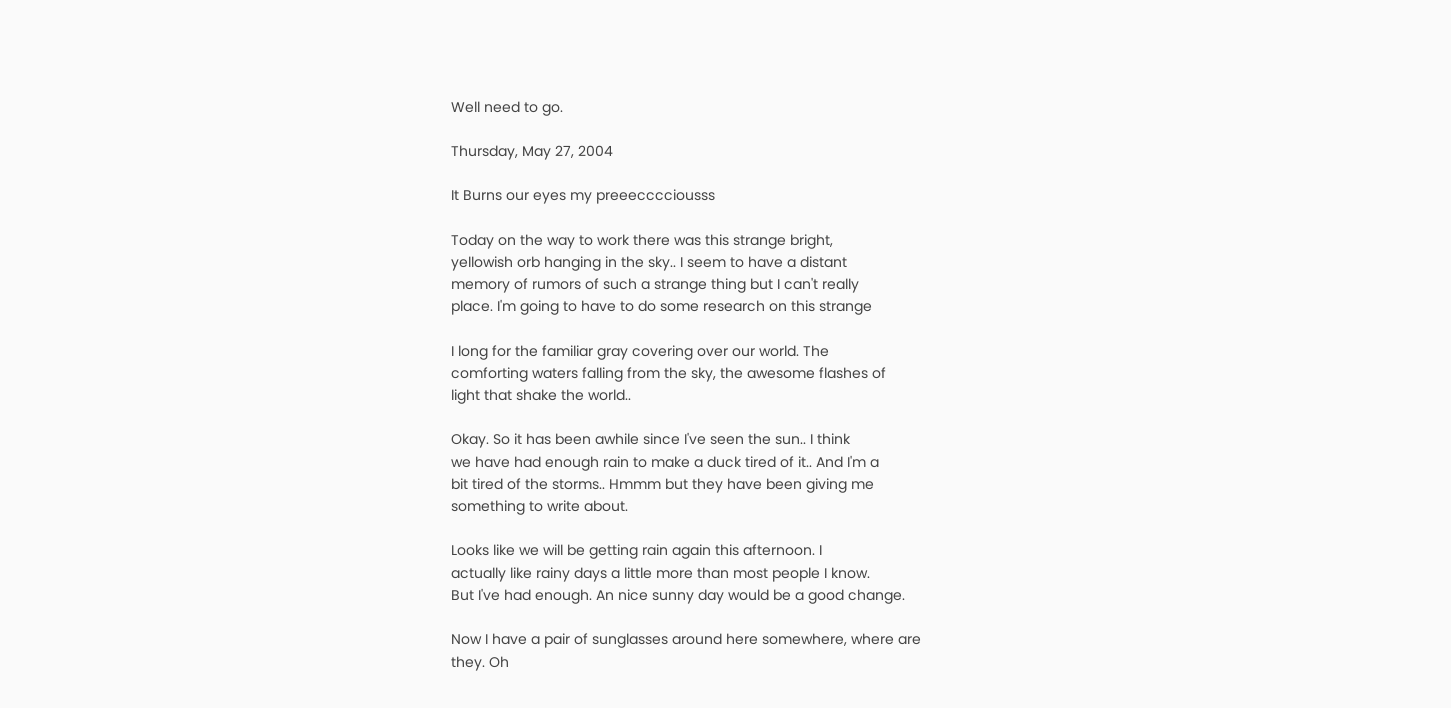Well need to go.

Thursday, May 27, 2004

It Burns our eyes my preeecccciousss

Today on the way to work there was this strange bright,
yellowish orb hanging in the sky.. I seem to have a distant
memory of rumors of such a strange thing but I can't really
place. I'm going to have to do some research on this strange

I long for the familiar gray covering over our world. The
comforting waters falling from the sky, the awesome flashes of
light that shake the world..

Okay. So it has been awhile since I've seen the sun.. I think
we have had enough rain to make a duck tired of it.. And I'm a
bit tired of the storms.. Hmmm but they have been giving me
something to write about.

Looks like we will be getting rain again this afternoon. I
actually like rainy days a little more than most people I know.
But I've had enough. An nice sunny day would be a good change.

Now I have a pair of sunglasses around here somewhere, where are
they. Oh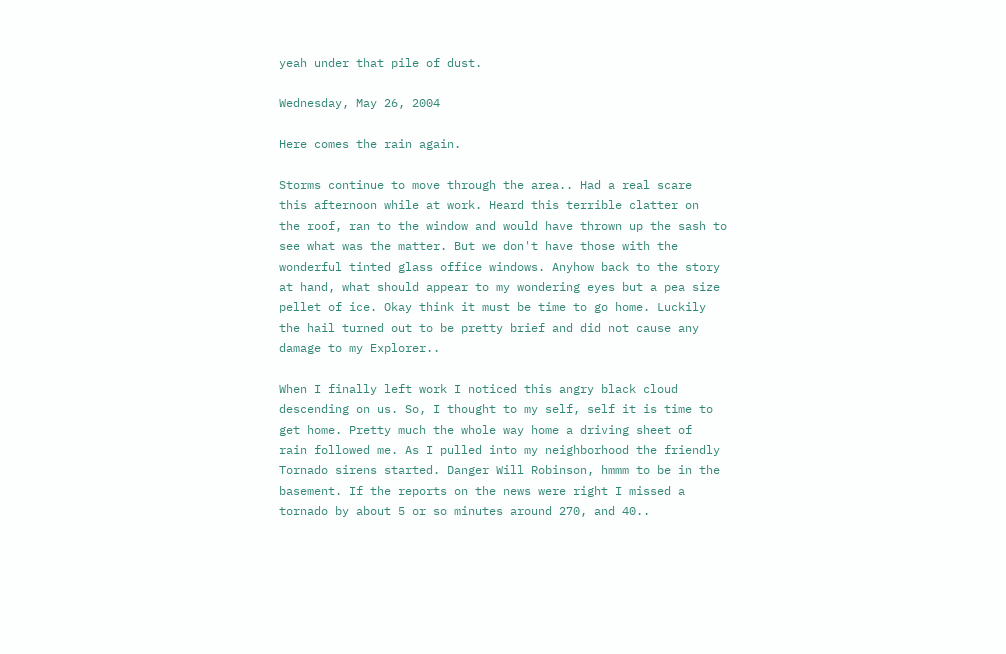yeah under that pile of dust.

Wednesday, May 26, 2004

Here comes the rain again.

Storms continue to move through the area.. Had a real scare
this afternoon while at work. Heard this terrible clatter on
the roof, ran to the window and would have thrown up the sash to
see what was the matter. But we don't have those with the
wonderful tinted glass office windows. Anyhow back to the story
at hand, what should appear to my wondering eyes but a pea size
pellet of ice. Okay think it must be time to go home. Luckily
the hail turned out to be pretty brief and did not cause any
damage to my Explorer..

When I finally left work I noticed this angry black cloud
descending on us. So, I thought to my self, self it is time to
get home. Pretty much the whole way home a driving sheet of
rain followed me. As I pulled into my neighborhood the friendly
Tornado sirens started. Danger Will Robinson, hmmm to be in the
basement. If the reports on the news were right I missed a
tornado by about 5 or so minutes around 270, and 40..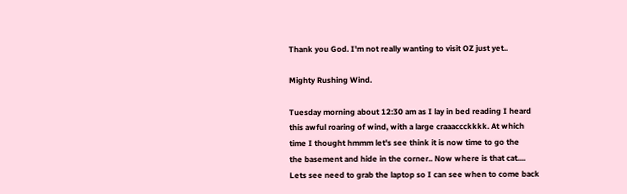Thank you God. I'm not really wanting to visit OZ just yet..

Mighty Rushing Wind.

Tuesday morning about 12:30 am as I lay in bed reading I heard
this awful roaring of wind, with a large craaaccckkkk. At which
time I thought hmmm let's see think it is now time to go the
the basement and hide in the corner.. Now where is that cat....
Lets see need to grab the laptop so I can see when to come back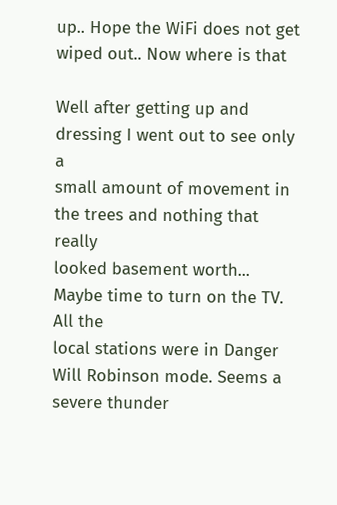up.. Hope the WiFi does not get wiped out.. Now where is that

Well after getting up and dressing I went out to see only a
small amount of movement in the trees and nothing that really
looked basement worth... Maybe time to turn on the TV. All the
local stations were in Danger Will Robinson mode. Seems a
severe thunder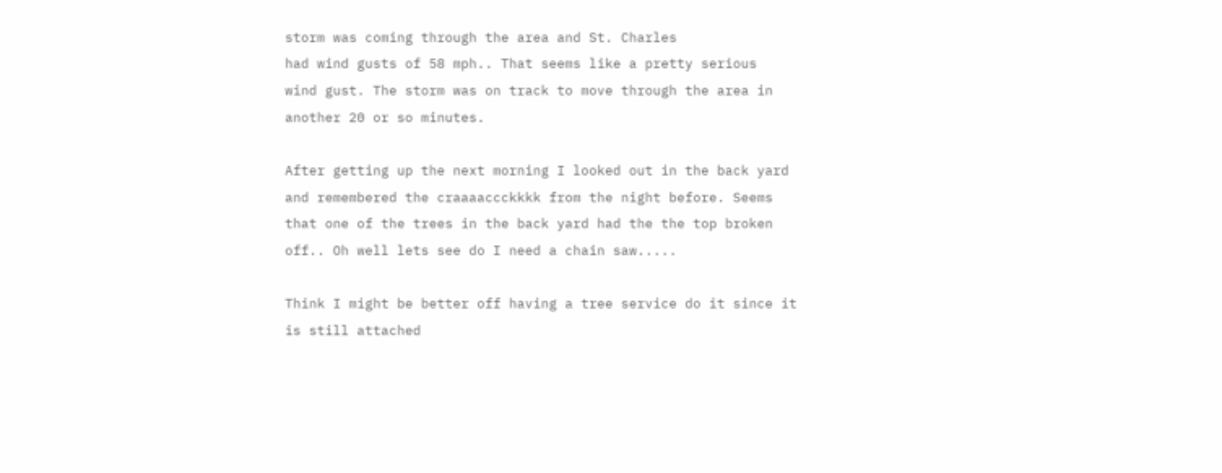storm was coming through the area and St. Charles
had wind gusts of 58 mph.. That seems like a pretty serious
wind gust. The storm was on track to move through the area in
another 20 or so minutes.

After getting up the next morning I looked out in the back yard
and remembered the craaaaccckkkk from the night before. Seems
that one of the trees in the back yard had the the top broken
off.. Oh well lets see do I need a chain saw.....

Think I might be better off having a tree service do it since it
is still attached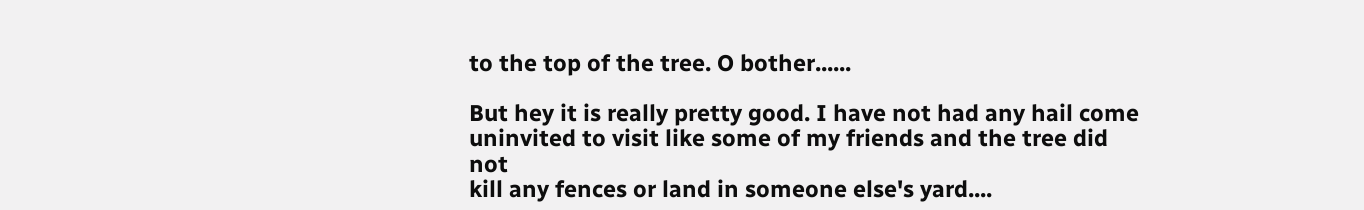to the top of the tree. O bother......

But hey it is really pretty good. I have not had any hail come
uninvited to visit like some of my friends and the tree did not
kill any fences or land in someone else's yard....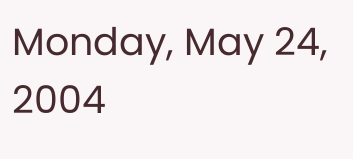Monday, May 24, 2004